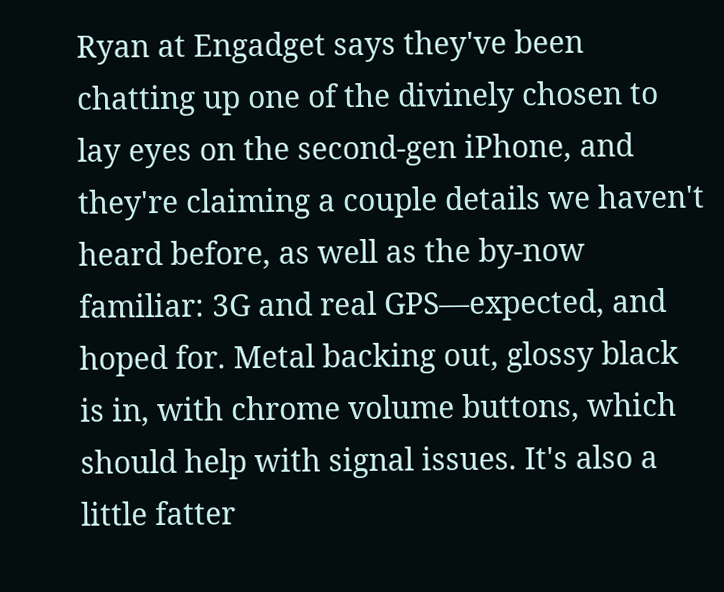Ryan at Engadget says they've been chatting up one of the divinely chosen to lay eyes on the second-gen iPhone, and they're claiming a couple details we haven't heard before, as well as the by-now familiar: 3G and real GPS—expected, and hoped for. Metal backing out, glossy black is in, with chrome volume buttons, which should help with signal issues. It's also a little fatter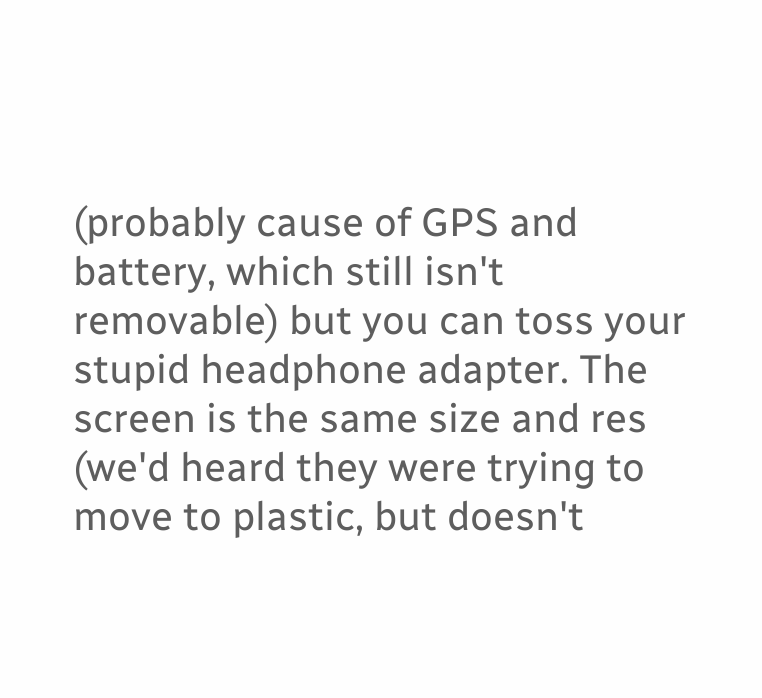(probably cause of GPS and battery, which still isn't removable) but you can toss your stupid headphone adapter. The screen is the same size and res (we'd heard they were trying to move to plastic, but doesn't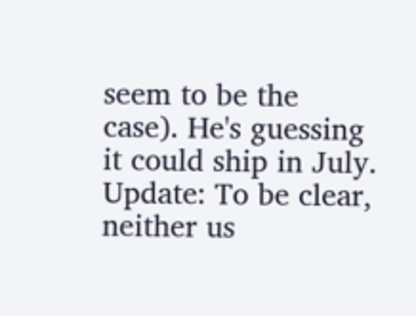seem to be the case). He's guessing it could ship in July. Update: To be clear, neither us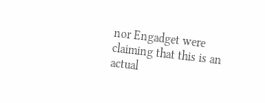nor Engadget were claiming that this is an actual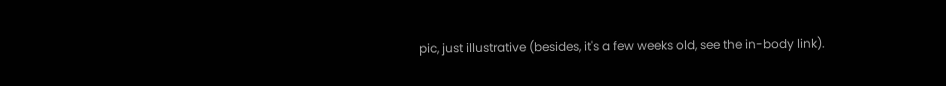pic, just illustrative (besides, it's a few weeks old, see the in-body link).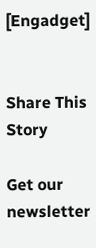[Engadget]


Share This Story

Get our newsletter